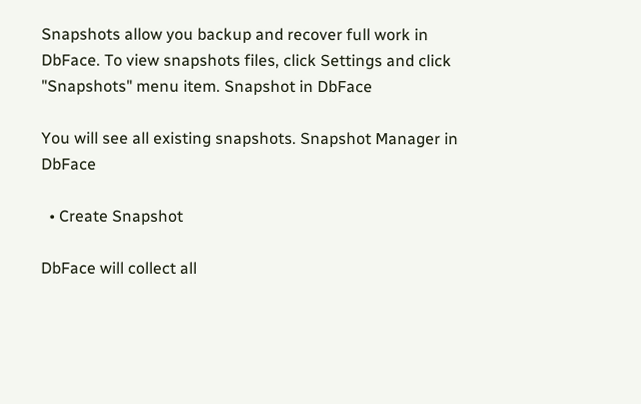Snapshots allow you backup and recover full work in DbFace. To view snapshots files, click Settings and click "Snapshots" menu item. Snapshot in DbFace

You will see all existing snapshots. Snapshot Manager in DbFace

  • Create Snapshot

DbFace will collect all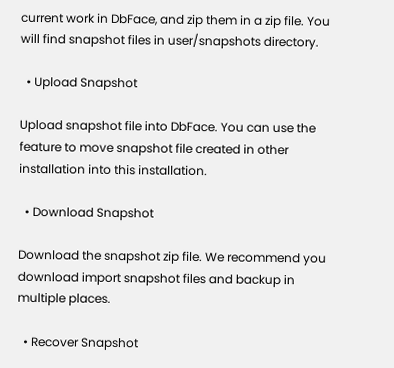current work in DbFace, and zip them in a zip file. You will find snapshot files in user/snapshots directory.

  • Upload Snapshot

Upload snapshot file into DbFace. You can use the feature to move snapshot file created in other installation into this installation.

  • Download Snapshot

Download the snapshot zip file. We recommend you download import snapshot files and backup in multiple places.

  • Recover Snapshot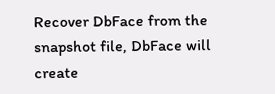Recover DbFace from the snapshot file, DbFace will create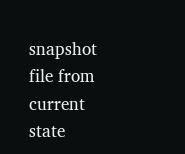snapshot file from current state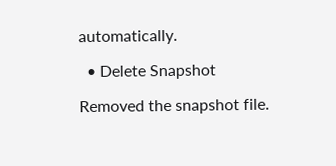automatically.

  • Delete Snapshot

Removed the snapshot file.